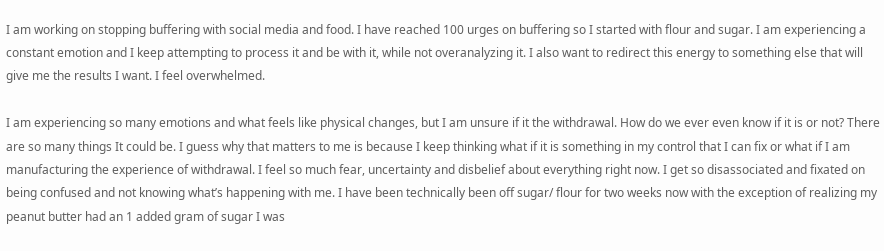I am working on stopping buffering with social media and food. I have reached 100 urges on buffering so I started with flour and sugar. I am experiencing a constant emotion and I keep attempting to process it and be with it, while not overanalyzing it. I also want to redirect this energy to something else that will give me the results I want. I feel overwhelmed.

I am experiencing so many emotions and what feels like physical changes, but I am unsure if it the withdrawal. How do we ever even know if it is or not? There are so many things It could be. I guess why that matters to me is because I keep thinking what if it is something in my control that I can fix or what if I am manufacturing the experience of withdrawal. I feel so much fear, uncertainty and disbelief about everything right now. I get so disassociated and fixated on being confused and not knowing what’s happening with me. I have been technically been off sugar/ flour for two weeks now with the exception of realizing my peanut butter had an 1 added gram of sugar I was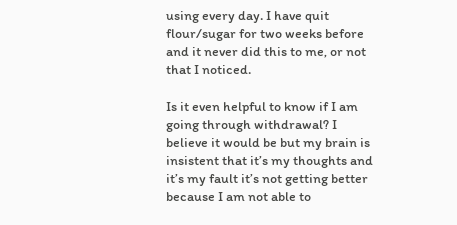using every day. I have quit flour/sugar for two weeks before and it never did this to me, or not that I noticed.

Is it even helpful to know if I am going through withdrawal? I believe it would be but my brain is insistent that it’s my thoughts and it’s my fault it’s not getting better because I am not able to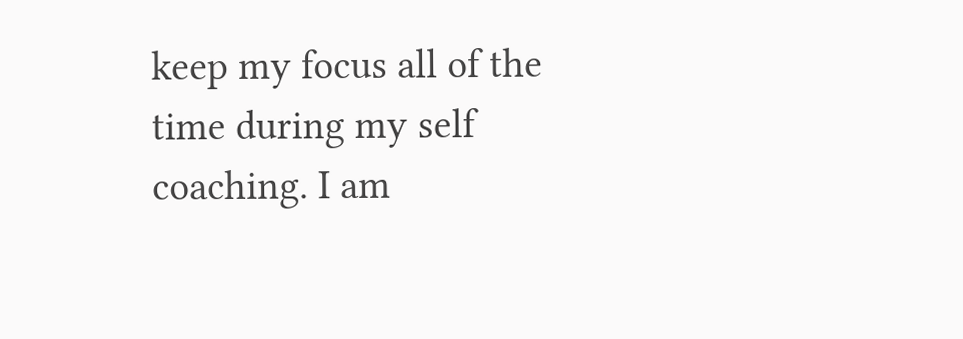keep my focus all of the time during my self coaching. I am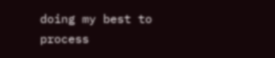doing my best to process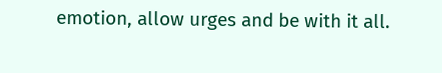emotion, allow urges and be with it all.